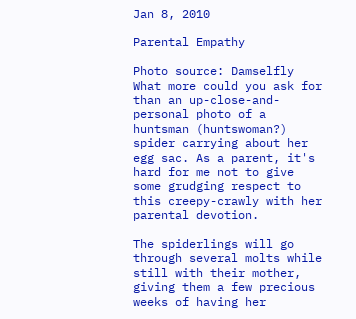Jan 8, 2010

Parental Empathy

Photo source: Damselfly
What more could you ask for than an up-close-and-personal photo of a huntsman (huntswoman?) spider carrying about her egg sac. As a parent, it's hard for me not to give some grudging respect to this creepy-crawly with her parental devotion.

The spiderlings will go through several molts while still with their mother, giving them a few precious weeks of having her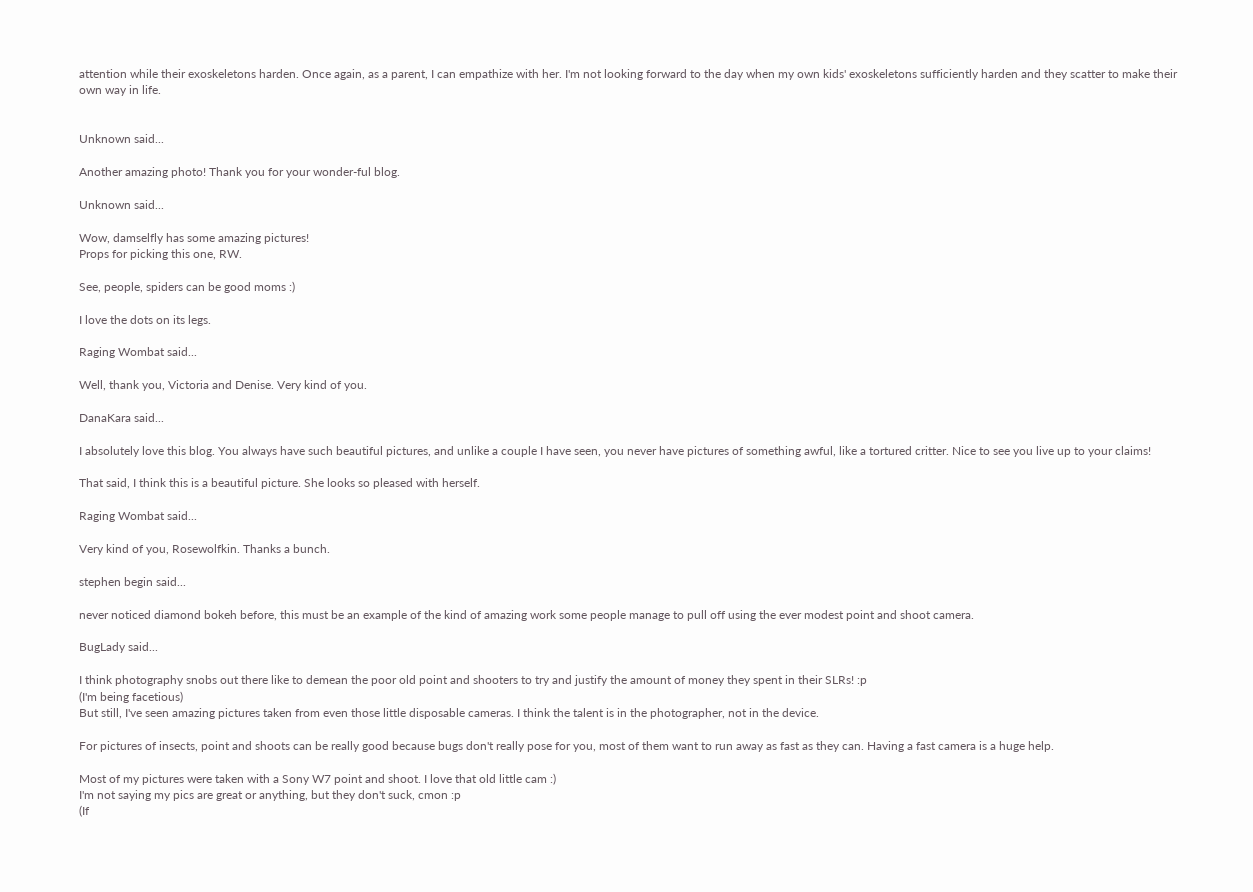attention while their exoskeletons harden. Once again, as a parent, I can empathize with her. I'm not looking forward to the day when my own kids' exoskeletons sufficiently harden and they scatter to make their own way in life.


Unknown said...

Another amazing photo! Thank you for your wonder-ful blog.

Unknown said...

Wow, damselfly has some amazing pictures!
Props for picking this one, RW.

See, people, spiders can be good moms :)

I love the dots on its legs.

Raging Wombat said...

Well, thank you, Victoria and Denise. Very kind of you.

DanaKara said...

I absolutely love this blog. You always have such beautiful pictures, and unlike a couple I have seen, you never have pictures of something awful, like a tortured critter. Nice to see you live up to your claims!

That said, I think this is a beautiful picture. She looks so pleased with herself.

Raging Wombat said...

Very kind of you, Rosewolfkin. Thanks a bunch.

stephen begin said...

never noticed diamond bokeh before, this must be an example of the kind of amazing work some people manage to pull off using the ever modest point and shoot camera.

BugLady said...

I think photography snobs out there like to demean the poor old point and shooters to try and justify the amount of money they spent in their SLRs! :p
(I'm being facetious)
But still, I've seen amazing pictures taken from even those little disposable cameras. I think the talent is in the photographer, not in the device.

For pictures of insects, point and shoots can be really good because bugs don't really pose for you, most of them want to run away as fast as they can. Having a fast camera is a huge help.

Most of my pictures were taken with a Sony W7 point and shoot. I love that old little cam :)
I'm not saying my pics are great or anything, but they don't suck, cmon :p
(If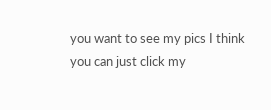you want to see my pics I think you can just click my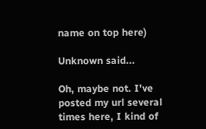name on top here)

Unknown said...

Oh, maybe not. I've posted my url several times here, I kind of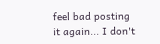feel bad posting it again... I don't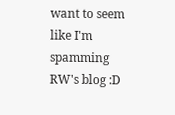want to seem like I'm spamming RW's blog :D